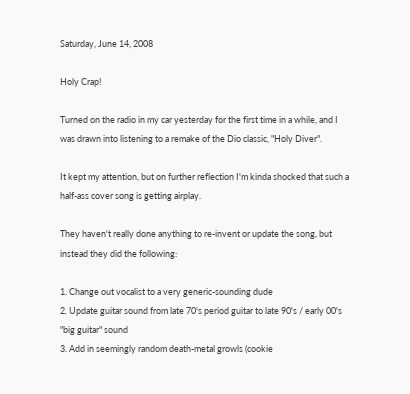Saturday, June 14, 2008

Holy Crap!

Turned on the radio in my car yesterday for the first time in a while, and I was drawn into listening to a remake of the Dio classic, "Holy Diver".

It kept my attention, but on further reflection I'm kinda shocked that such a half-ass cover song is getting airplay.

They haven't really done anything to re-invent or update the song, but instead they did the following:

1. Change out vocalist to a very generic-sounding dude
2. Update guitar sound from late 70's period guitar to late 90's / early 00's "big guitar" sound
3. Add in seemingly random death-metal growls (cookie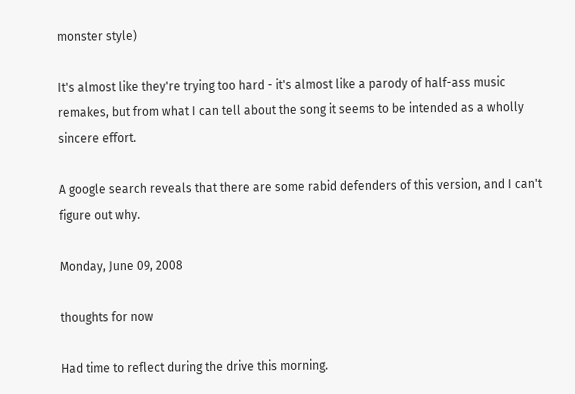monster style)

It's almost like they're trying too hard - it's almost like a parody of half-ass music remakes, but from what I can tell about the song it seems to be intended as a wholly sincere effort.

A google search reveals that there are some rabid defenders of this version, and I can't figure out why.

Monday, June 09, 2008

thoughts for now

Had time to reflect during the drive this morning.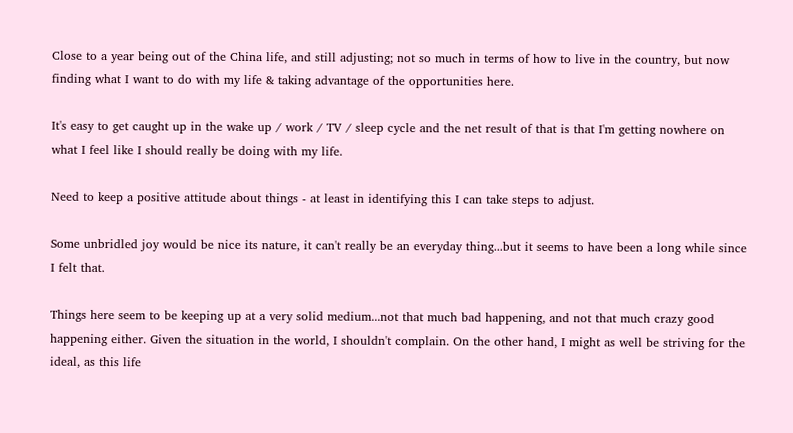Close to a year being out of the China life, and still adjusting; not so much in terms of how to live in the country, but now finding what I want to do with my life & taking advantage of the opportunities here.

It's easy to get caught up in the wake up / work / TV / sleep cycle and the net result of that is that I'm getting nowhere on what I feel like I should really be doing with my life.

Need to keep a positive attitude about things - at least in identifying this I can take steps to adjust.

Some unbridled joy would be nice its nature, it can't really be an everyday thing...but it seems to have been a long while since I felt that.

Things here seem to be keeping up at a very solid medium...not that much bad happening, and not that much crazy good happening either. Given the situation in the world, I shouldn't complain. On the other hand, I might as well be striving for the ideal, as this life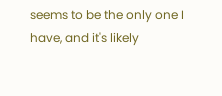seems to be the only one I have, and it's likely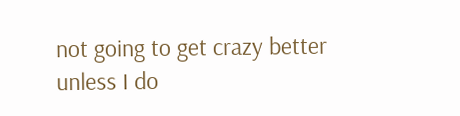not going to get crazy better unless I do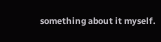something about it myself.